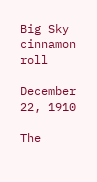Big Sky cinnamon roll

December 22, 1910

The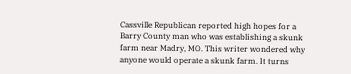Cassville Republican reported high hopes for a Barry County man who was establishing a skunk farm near Madry, MO. This writer wondered why anyone would operate a skunk farm. It turns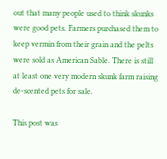out that many people used to think skunks were good pets. Farmers purchased them to keep vermin from their grain and the pelts were sold as American Sable. There is still at least one very modern skunk farm raising de-scented pets for sale.

This post was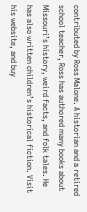contributed by Ross Malone. A historian and a retired school teacher, Ross has authored many books about Missouri’s history, weird facts, and folk tales. He has also written children’s historical fiction. Visit his website, and buy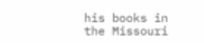his books in the Missouri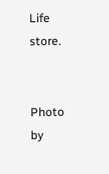Life store.


Photo by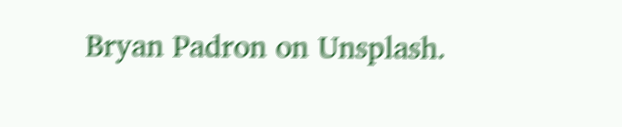Bryan Padron on Unsplash.